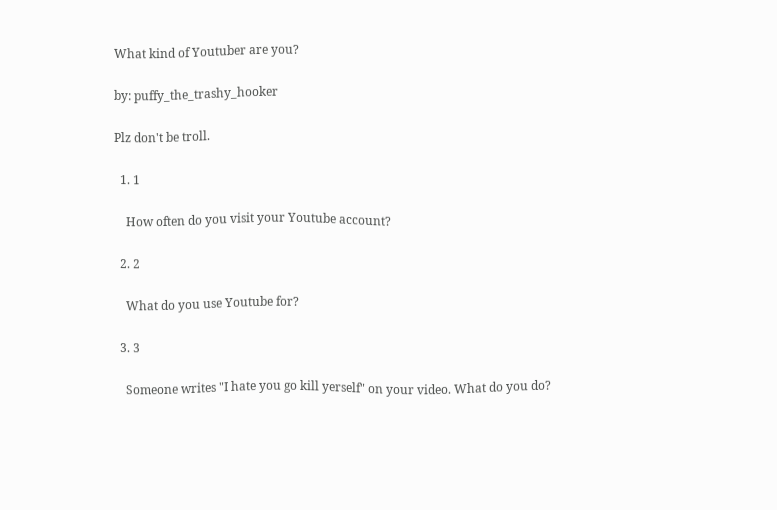What kind of Youtuber are you?

by: puffy_the_trashy_hooker

Plz don't be troll.

  1. 1

    How often do you visit your Youtube account?

  2. 2

    What do you use Youtube for?

  3. 3

    Someone writes "I hate you go kill yerself" on your video. What do you do?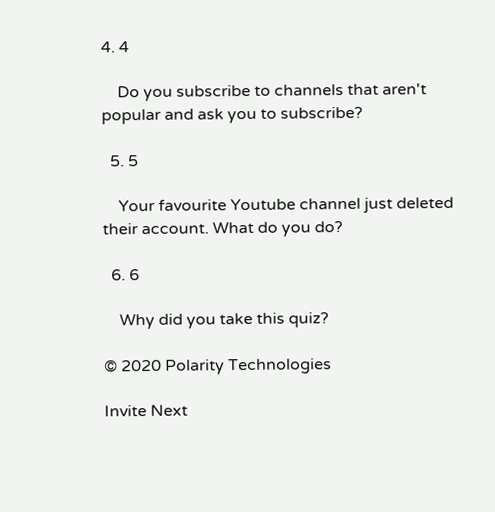4. 4

    Do you subscribe to channels that aren't popular and ask you to subscribe?

  5. 5

    Your favourite Youtube channel just deleted their account. What do you do?

  6. 6

    Why did you take this quiz?

© 2020 Polarity Technologies

Invite Next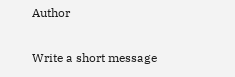Author

Write a short message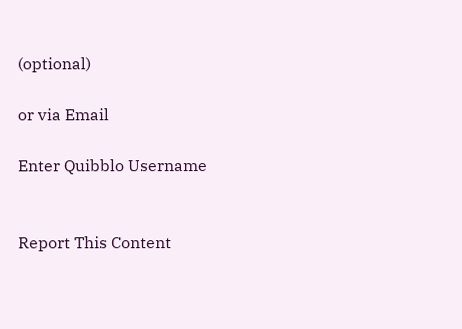(optional)

or via Email

Enter Quibblo Username


Report This Content